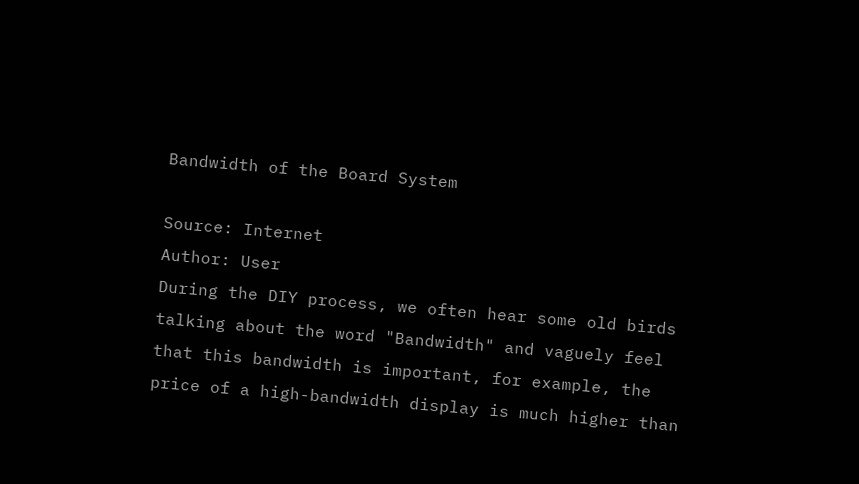Bandwidth of the Board System

Source: Internet
Author: User
During the DIY process, we often hear some old birds talking about the word "Bandwidth" and vaguely feel that this bandwidth is important, for example, the price of a high-bandwidth display is much higher than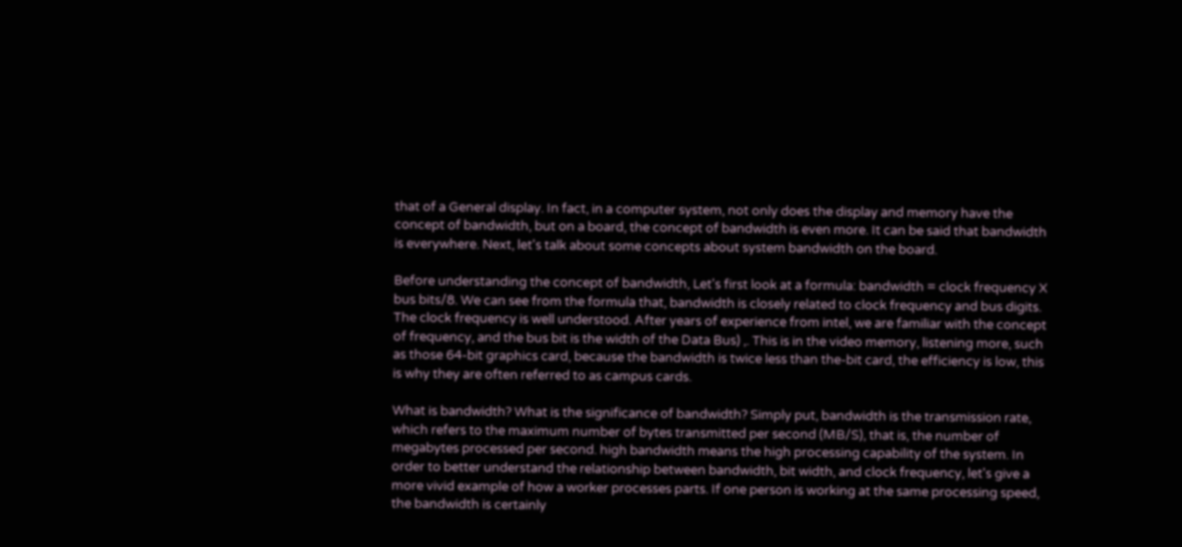that of a General display. In fact, in a computer system, not only does the display and memory have the concept of bandwidth, but on a board, the concept of bandwidth is even more. It can be said that bandwidth is everywhere. Next, let's talk about some concepts about system bandwidth on the board.

Before understanding the concept of bandwidth, Let's first look at a formula: bandwidth = clock frequency X bus bits/8. We can see from the formula that, bandwidth is closely related to clock frequency and bus digits. The clock frequency is well understood. After years of experience from intel, we are familiar with the concept of frequency, and the bus bit is the width of the Data Bus) ,. This is in the video memory, listening more, such as those 64-bit graphics card, because the bandwidth is twice less than the-bit card, the efficiency is low, this is why they are often referred to as campus cards.

What is bandwidth? What is the significance of bandwidth? Simply put, bandwidth is the transmission rate, which refers to the maximum number of bytes transmitted per second (MB/S), that is, the number of megabytes processed per second. high bandwidth means the high processing capability of the system. In order to better understand the relationship between bandwidth, bit width, and clock frequency, let's give a more vivid example of how a worker processes parts. If one person is working at the same processing speed, the bandwidth is certainly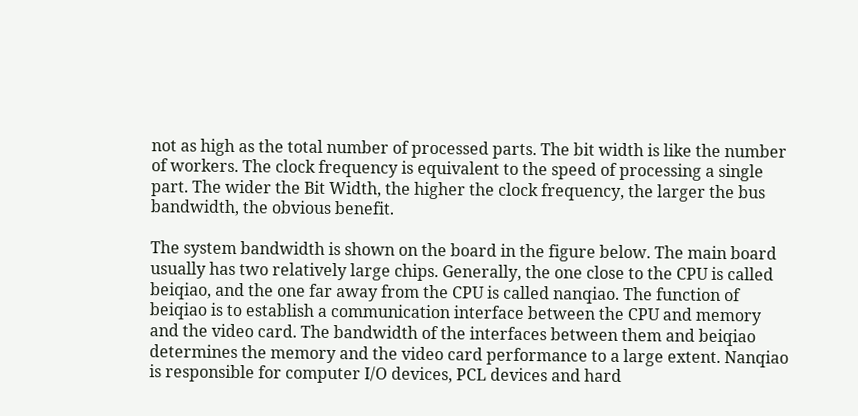not as high as the total number of processed parts. The bit width is like the number of workers. The clock frequency is equivalent to the speed of processing a single part. The wider the Bit Width, the higher the clock frequency, the larger the bus bandwidth, the obvious benefit.

The system bandwidth is shown on the board in the figure below. The main board usually has two relatively large chips. Generally, the one close to the CPU is called beiqiao, and the one far away from the CPU is called nanqiao. The function of beiqiao is to establish a communication interface between the CPU and memory and the video card. The bandwidth of the interfaces between them and beiqiao determines the memory and the video card performance to a large extent. Nanqiao is responsible for computer I/O devices, PCL devices and hard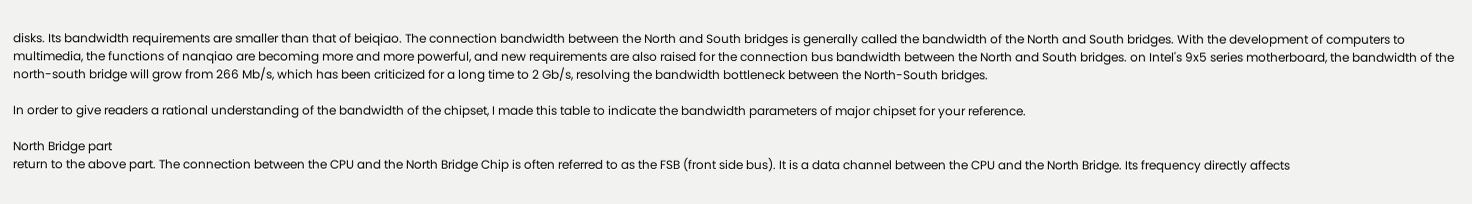disks. Its bandwidth requirements are smaller than that of beiqiao. The connection bandwidth between the North and South bridges is generally called the bandwidth of the North and South bridges. With the development of computers to multimedia, the functions of nanqiao are becoming more and more powerful, and new requirements are also raised for the connection bus bandwidth between the North and South bridges. on Intel's 9x5 series motherboard, the bandwidth of the north-south bridge will grow from 266 Mb/s, which has been criticized for a long time to 2 Gb/s, resolving the bandwidth bottleneck between the North-South bridges.

In order to give readers a rational understanding of the bandwidth of the chipset, I made this table to indicate the bandwidth parameters of major chipset for your reference.

North Bridge part
return to the above part. The connection between the CPU and the North Bridge Chip is often referred to as the FSB (front side bus). It is a data channel between the CPU and the North Bridge. Its frequency directly affects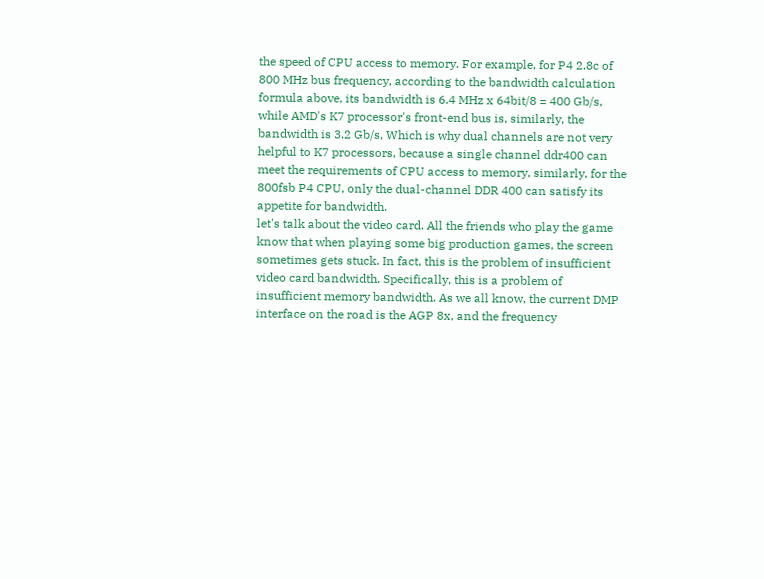the speed of CPU access to memory. For example, for P4 2.8c of 800 MHz bus frequency, according to the bandwidth calculation formula above, its bandwidth is 6.4 MHz x 64bit/8 = 400 Gb/s, while AMD's K7 processor's front-end bus is, similarly, the bandwidth is 3.2 Gb/s, Which is why dual channels are not very helpful to K7 processors, because a single channel ddr400 can meet the requirements of CPU access to memory, similarly, for the 800fsb P4 CPU, only the dual-channel DDR 400 can satisfy its appetite for bandwidth.
let's talk about the video card. All the friends who play the game know that when playing some big production games, the screen sometimes gets stuck. In fact, this is the problem of insufficient video card bandwidth. Specifically, this is a problem of insufficient memory bandwidth. As we all know, the current DMP interface on the road is the AGP 8x, and the frequency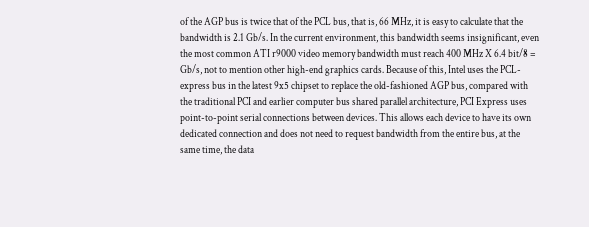of the AGP bus is twice that of the PCL bus, that is, 66 MHz, it is easy to calculate that the bandwidth is 2.1 Gb/s. In the current environment, this bandwidth seems insignificant, even the most common ATI r9000 video memory bandwidth must reach 400 MHz X 6.4 bit/8 = Gb/s, not to mention other high-end graphics cards. Because of this, Intel uses the PCL-express bus in the latest 9x5 chipset to replace the old-fashioned AGP bus, compared with the traditional PCI and earlier computer bus shared parallel architecture, PCI Express uses point-to-point serial connections between devices. This allows each device to have its own dedicated connection and does not need to request bandwidth from the entire bus, at the same time, the data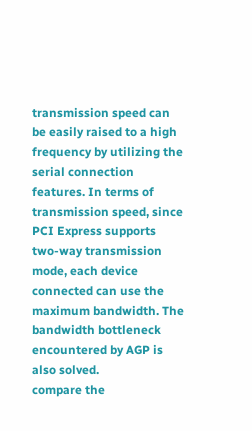transmission speed can be easily raised to a high frequency by utilizing the serial connection features. In terms of transmission speed, since PCI Express supports two-way transmission mode, each device connected can use the maximum bandwidth. The bandwidth bottleneck encountered by AGP is also solved.
compare the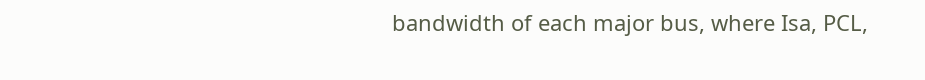bandwidth of each major bus, where Isa, PCL,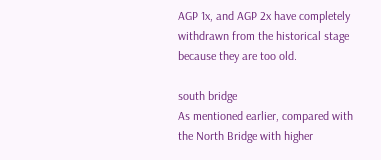AGP 1x, and AGP 2x have completely withdrawn from the historical stage because they are too old.

south bridge
As mentioned earlier, compared with the North Bridge with higher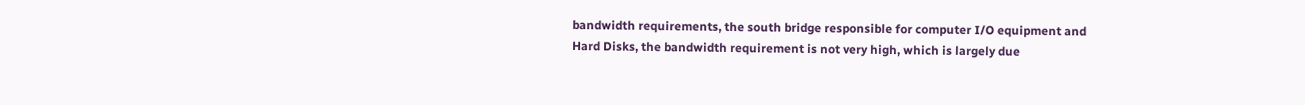bandwidth requirements, the south bridge responsible for computer I/O equipment and Hard Disks, the bandwidth requirement is not very high, which is largely due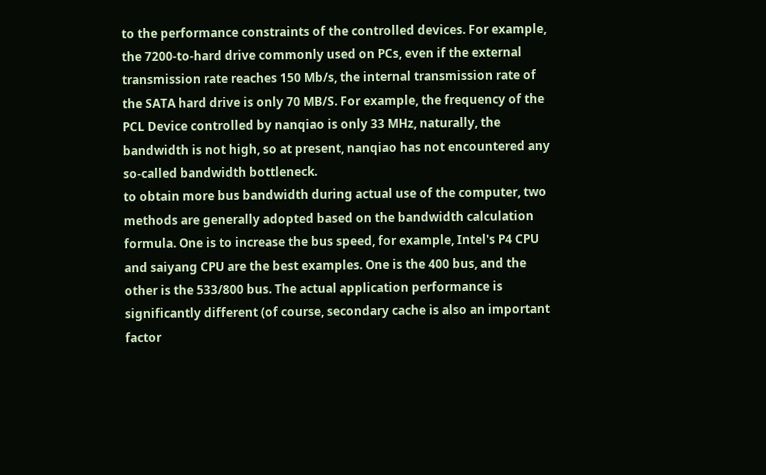to the performance constraints of the controlled devices. For example, the 7200-to-hard drive commonly used on PCs, even if the external transmission rate reaches 150 Mb/s, the internal transmission rate of the SATA hard drive is only 70 MB/S. For example, the frequency of the PCL Device controlled by nanqiao is only 33 MHz, naturally, the bandwidth is not high, so at present, nanqiao has not encountered any so-called bandwidth bottleneck.
to obtain more bus bandwidth during actual use of the computer, two methods are generally adopted based on the bandwidth calculation formula. One is to increase the bus speed, for example, Intel's P4 CPU and saiyang CPU are the best examples. One is the 400 bus, and the other is the 533/800 bus. The actual application performance is significantly different (of course, secondary cache is also an important factor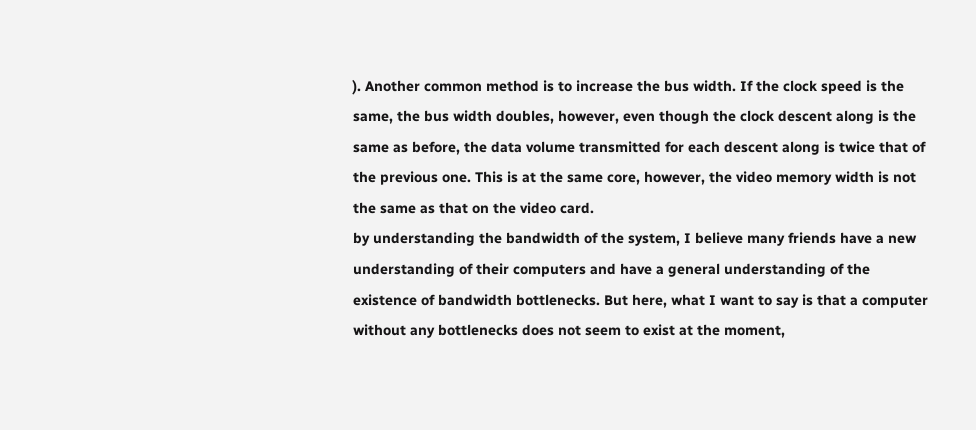). Another common method is to increase the bus width. If the clock speed is the same, the bus width doubles, however, even though the clock descent along is the same as before, the data volume transmitted for each descent along is twice that of the previous one. This is at the same core, however, the video memory width is not the same as that on the video card.
by understanding the bandwidth of the system, I believe many friends have a new understanding of their computers and have a general understanding of the existence of bandwidth bottlenecks. But here, what I want to say is that a computer without any bottlenecks does not seem to exist at the moment,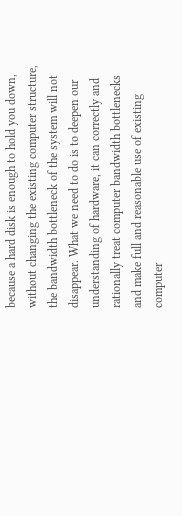because a hard disk is enough to hold you down, without changing the existing computer structure, the bandwidth bottleneck of the system will not disappear. What we need to do is to deepen our understanding of hardware, it can correctly and rationally treat computer bandwidth bottlenecks and make full and reasonable use of existing computer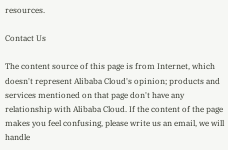resources.

Contact Us

The content source of this page is from Internet, which doesn't represent Alibaba Cloud's opinion; products and services mentioned on that page don't have any relationship with Alibaba Cloud. If the content of the page makes you feel confusing, please write us an email, we will handle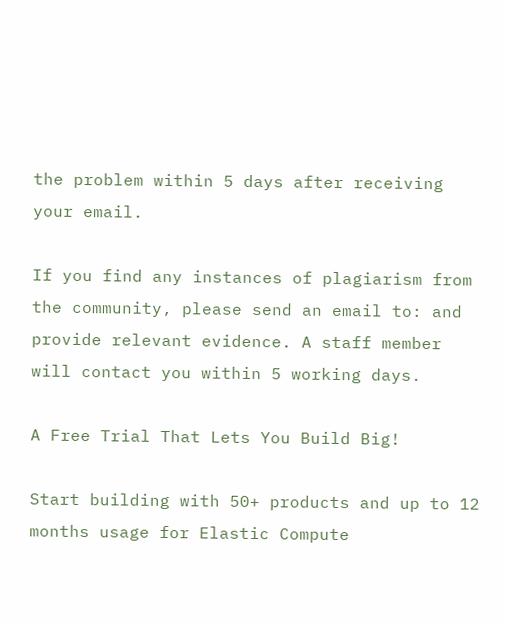the problem within 5 days after receiving your email.

If you find any instances of plagiarism from the community, please send an email to: and provide relevant evidence. A staff member will contact you within 5 working days.

A Free Trial That Lets You Build Big!

Start building with 50+ products and up to 12 months usage for Elastic Compute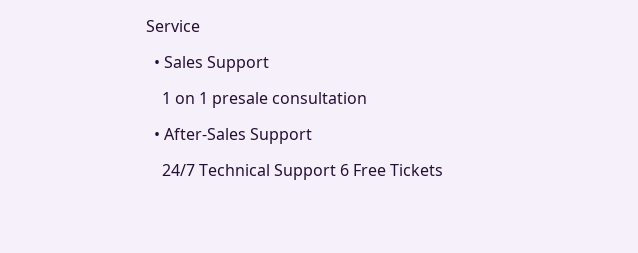Service

  • Sales Support

    1 on 1 presale consultation

  • After-Sales Support

    24/7 Technical Support 6 Free Tickets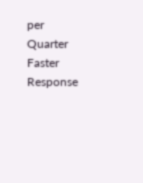per Quarter Faster Response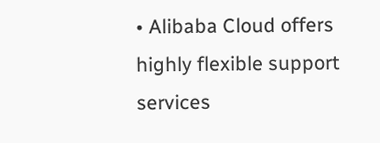• Alibaba Cloud offers highly flexible support services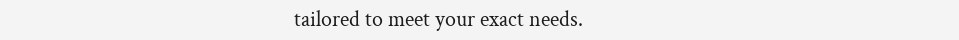tailored to meet your exact needs.